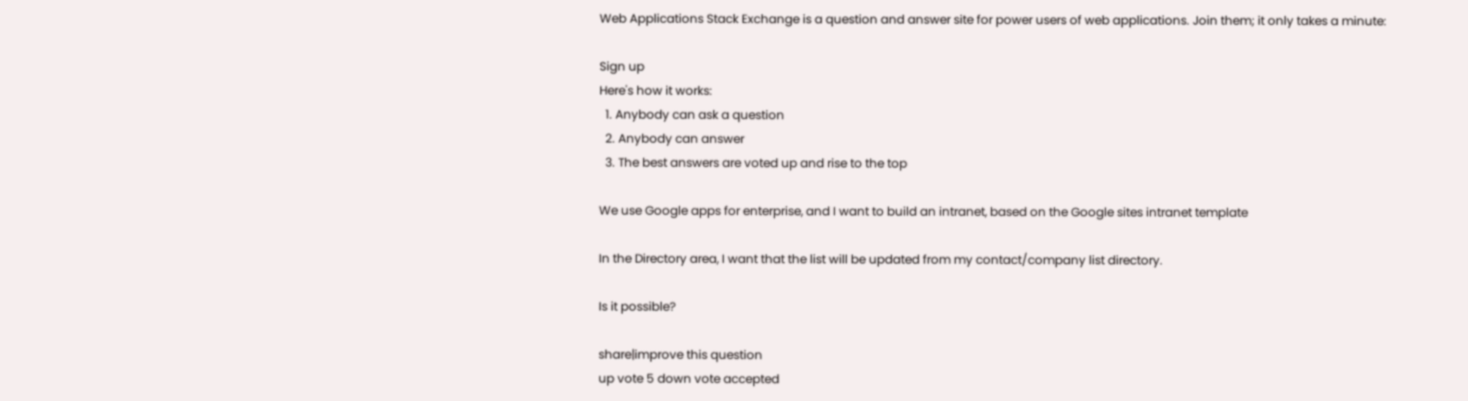Web Applications Stack Exchange is a question and answer site for power users of web applications. Join them; it only takes a minute:

Sign up
Here's how it works:
  1. Anybody can ask a question
  2. Anybody can answer
  3. The best answers are voted up and rise to the top

We use Google apps for enterprise, and I want to build an intranet, based on the Google sites intranet template

In the Directory area, I want that the list will be updated from my contact/company list directory.

Is it possible?

share|improve this question
up vote 5 down vote accepted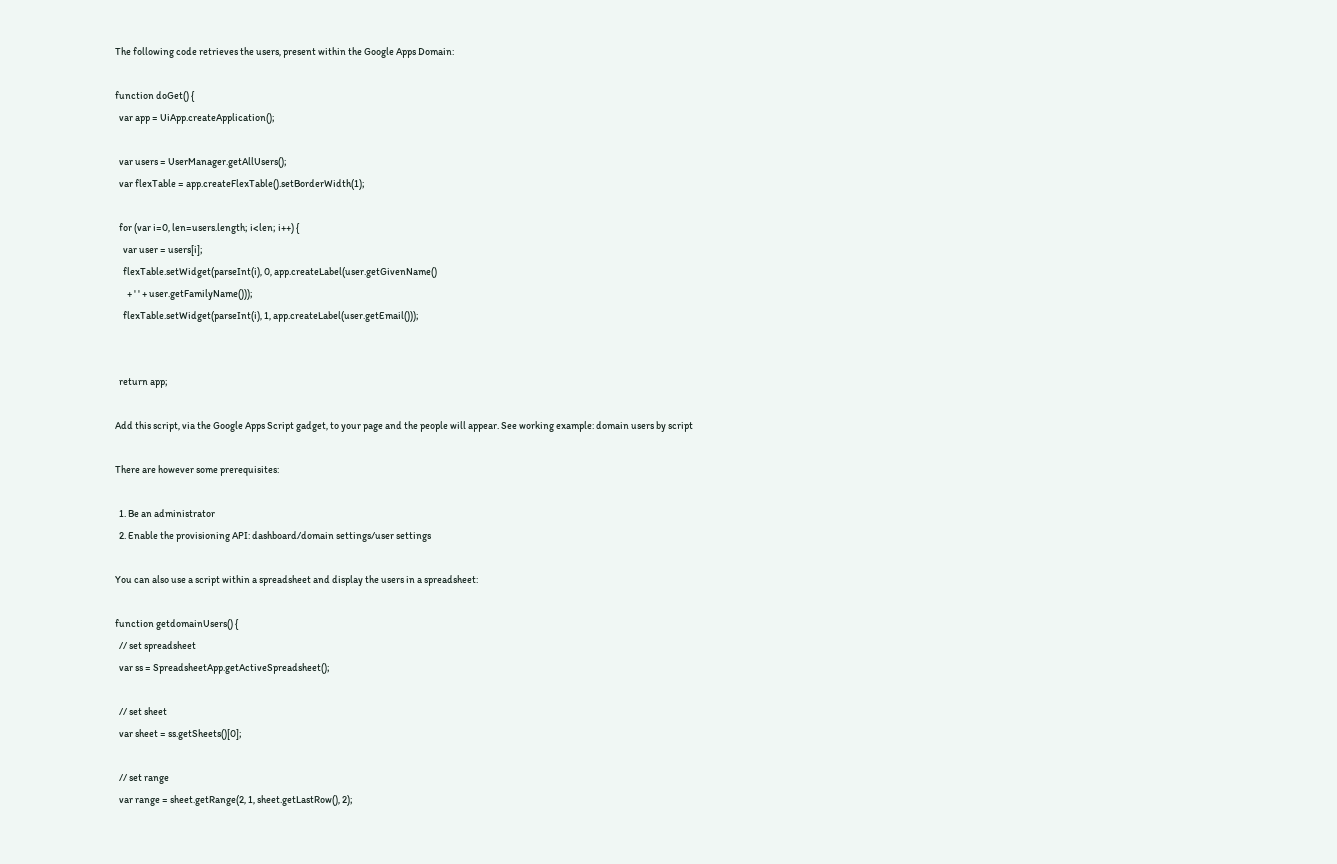The following code retrieves the users, present within the Google Apps Domain:

function doGet() {
  var app = UiApp.createApplication();

  var users = UserManager.getAllUsers();
  var flexTable = app.createFlexTable().setBorderWidth(1);

  for (var i=0, len=users.length; i<len; i++) {
    var user = users[i];
    flexTable.setWidget(parseInt(i), 0, app.createLabel(user.getGivenName()
      + ' ' + user.getFamilyName()));
    flexTable.setWidget(parseInt(i), 1, app.createLabel(user.getEmail()));


  return app;

Add this script, via the Google Apps Script gadget, to your page and the people will appear. See working example: domain users by script

There are however some prerequisites:

  1. Be an administrator
  2. Enable the provisioning API: dashboard/domain settings/user settings

You can also use a script within a spreadsheet and display the users in a spreadsheet:

function getdomainUsers() {
  // set spreadsheet
  var ss = SpreadsheetApp.getActiveSpreadsheet();

  // set sheet
  var sheet = ss.getSheets()[0];

  // set range
  var range = sheet.getRange(2, 1, sheet.getLastRow(), 2);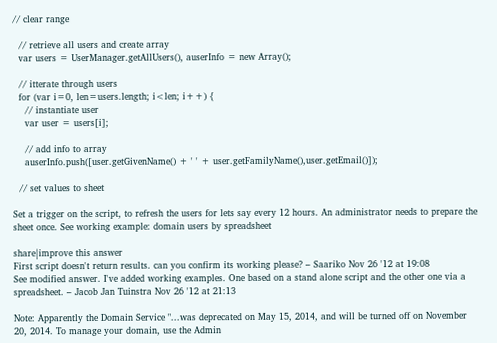// clear range

  // retrieve all users and create array
  var users = UserManager.getAllUsers(), auserInfo = new Array();

  // itterate through users
  for (var i=0, len=users.length; i<len; i++) {
    // instantiate user
    var user = users[i];

    // add info to array
    auserInfo.push([user.getGivenName() + ' ' + user.getFamilyName(),user.getEmail()]);

  // set values to sheet

Set a trigger on the script, to refresh the users for lets say every 12 hours. An administrator needs to prepare the sheet once. See working example: domain users by spreadsheet

share|improve this answer
First script doesn't return results. can you confirm its working please? – Saariko Nov 26 '12 at 19:08
See modified answer. I've added working examples. One based on a stand alone script and the other one via a spreadsheet. – Jacob Jan Tuinstra Nov 26 '12 at 21:13

Note: Apparently the Domain Service "...was deprecated on May 15, 2014, and will be turned off on November 20, 2014. To manage your domain, use the Admin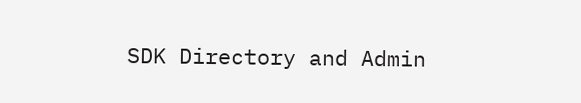SDK Directory and Admin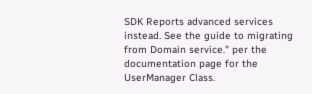SDK Reports advanced services instead. See the guide to migrating from Domain service." per the documentation page for the UserManager Class.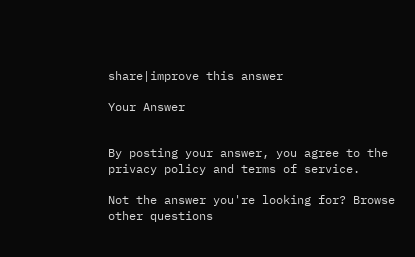share|improve this answer

Your Answer


By posting your answer, you agree to the privacy policy and terms of service.

Not the answer you're looking for? Browse other questions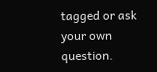tagged or ask your own question.